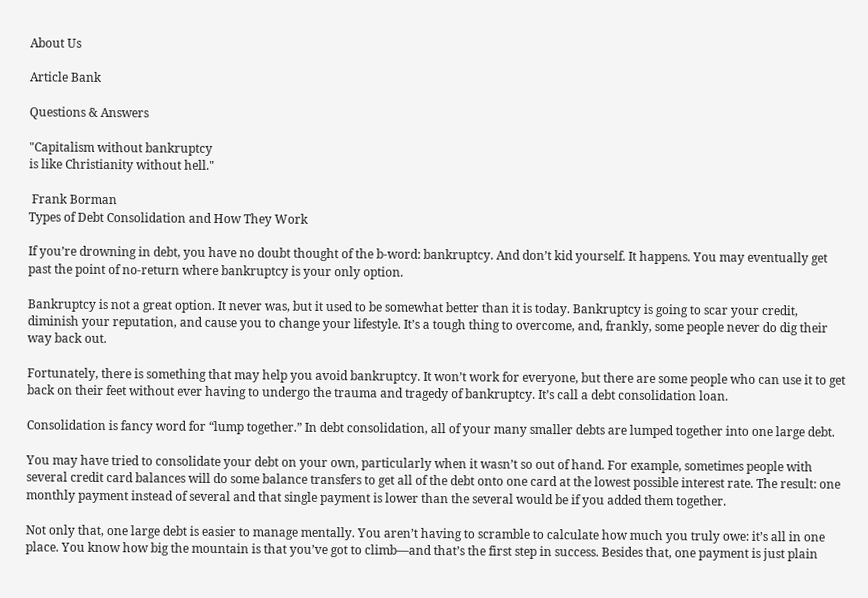About Us

Article Bank

Questions & Answers

"Capitalism without bankruptcy
is like Christianity without hell."

 Frank Borman
Types of Debt Consolidation and How They Work

If you’re drowning in debt, you have no doubt thought of the b-word: bankruptcy. And don’t kid yourself. It happens. You may eventually get past the point of no-return where bankruptcy is your only option.

Bankruptcy is not a great option. It never was, but it used to be somewhat better than it is today. Bankruptcy is going to scar your credit, diminish your reputation, and cause you to change your lifestyle. It’s a tough thing to overcome, and, frankly, some people never do dig their way back out.

Fortunately, there is something that may help you avoid bankruptcy. It won’t work for everyone, but there are some people who can use it to get back on their feet without ever having to undergo the trauma and tragedy of bankruptcy. It’s call a debt consolidation loan.

Consolidation is fancy word for “lump together.” In debt consolidation, all of your many smaller debts are lumped together into one large debt.

You may have tried to consolidate your debt on your own, particularly when it wasn’t so out of hand. For example, sometimes people with several credit card balances will do some balance transfers to get all of the debt onto one card at the lowest possible interest rate. The result: one monthly payment instead of several and that single payment is lower than the several would be if you added them together.

Not only that, one large debt is easier to manage mentally. You aren’t having to scramble to calculate how much you truly owe: it’s all in one place. You know how big the mountain is that you’ve got to climb—and that’s the first step in success. Besides that, one payment is just plain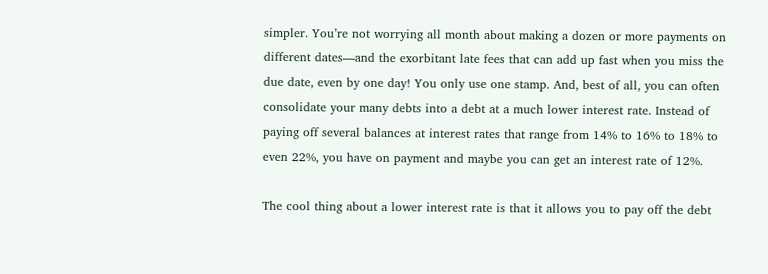simpler. You’re not worrying all month about making a dozen or more payments on different dates—and the exorbitant late fees that can add up fast when you miss the due date, even by one day! You only use one stamp. And, best of all, you can often consolidate your many debts into a debt at a much lower interest rate. Instead of paying off several balances at interest rates that range from 14% to 16% to 18% to even 22%, you have on payment and maybe you can get an interest rate of 12%.

The cool thing about a lower interest rate is that it allows you to pay off the debt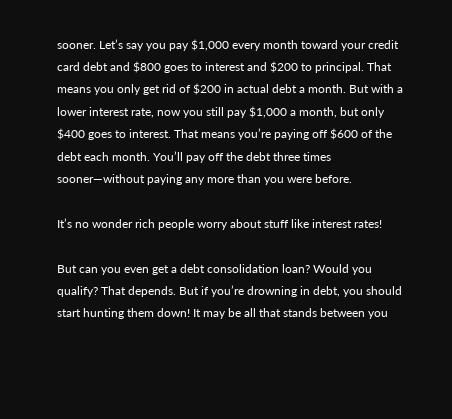sooner. Let’s say you pay $1,000 every month toward your credit card debt and $800 goes to interest and $200 to principal. That means you only get rid of $200 in actual debt a month. But with a lower interest rate, now you still pay $1,000 a month, but only $400 goes to interest. That means you’re paying off $600 of the debt each month. You’ll pay off the debt three times sooner—without paying any more than you were before.

It’s no wonder rich people worry about stuff like interest rates!

But can you even get a debt consolidation loan? Would you qualify? That depends. But if you’re drowning in debt, you should start hunting them down! It may be all that stands between you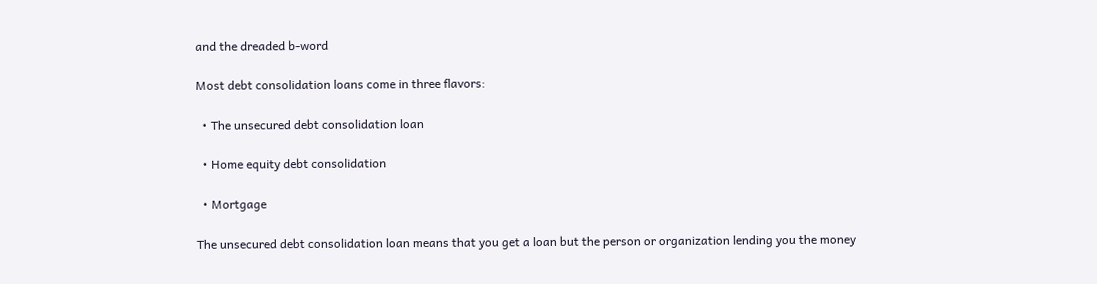and the dreaded b-word

Most debt consolidation loans come in three flavors:

  • The unsecured debt consolidation loan

  • Home equity debt consolidation

  • Mortgage

The unsecured debt consolidation loan means that you get a loan but the person or organization lending you the money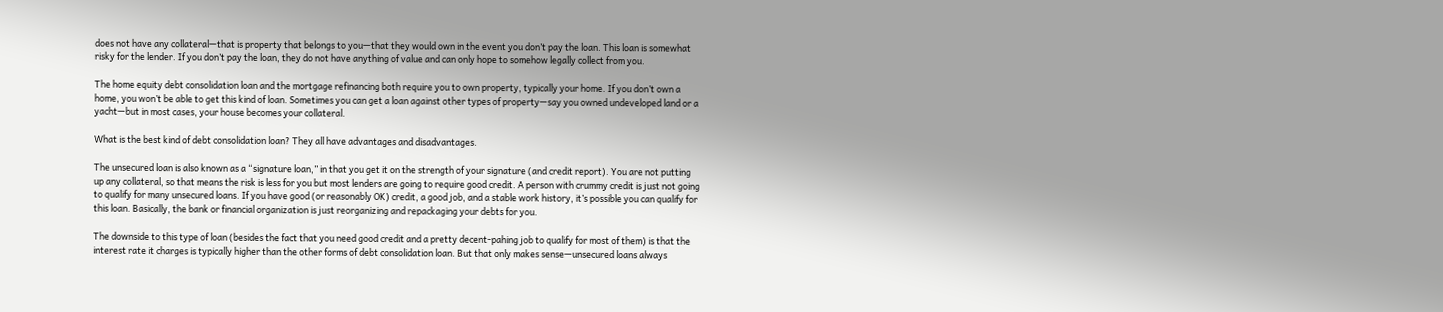does not have any collateral—that is property that belongs to you—that they would own in the event you don’t pay the loan. This loan is somewhat risky for the lender. If you don’t pay the loan, they do not have anything of value and can only hope to somehow legally collect from you.

The home equity debt consolidation loan and the mortgage refinancing both require you to own property, typically your home. If you don’t own a home, you won’t be able to get this kind of loan. Sometimes you can get a loan against other types of property—say you owned undeveloped land or a yacht—but in most cases, your house becomes your collateral.

What is the best kind of debt consolidation loan? They all have advantages and disadvantages.

The unsecured loan is also known as a “signature loan,” in that you get it on the strength of your signature (and credit report). You are not putting up any collateral, so that means the risk is less for you but most lenders are going to require good credit. A person with crummy credit is just not going to qualify for many unsecured loans. If you have good (or reasonably OK) credit, a good job, and a stable work history, it’s possible you can qualify for this loan. Basically, the bank or financial organization is just reorganizing and repackaging your debts for you.

The downside to this type of loan (besides the fact that you need good credit and a pretty decent-pahing job to qualify for most of them) is that the interest rate it charges is typically higher than the other forms of debt consolidation loan. But that only makes sense—unsecured loans always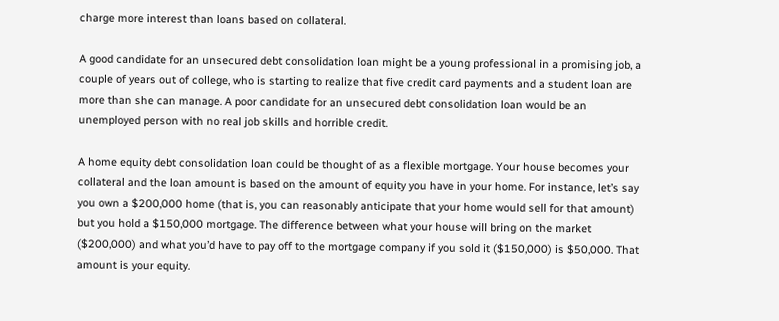charge more interest than loans based on collateral.

A good candidate for an unsecured debt consolidation loan might be a young professional in a promising job, a couple of years out of college, who is starting to realize that five credit card payments and a student loan are more than she can manage. A poor candidate for an unsecured debt consolidation loan would be an unemployed person with no real job skills and horrible credit.

A home equity debt consolidation loan could be thought of as a flexible mortgage. Your house becomes your collateral and the loan amount is based on the amount of equity you have in your home. For instance, let’s say you own a $200,000 home (that is, you can reasonably anticipate that your home would sell for that amount) but you hold a $150,000 mortgage. The difference between what your house will bring on the market ($200,000) and what you’d have to pay off to the mortgage company if you sold it ($150,000) is $50,000. That amount is your equity.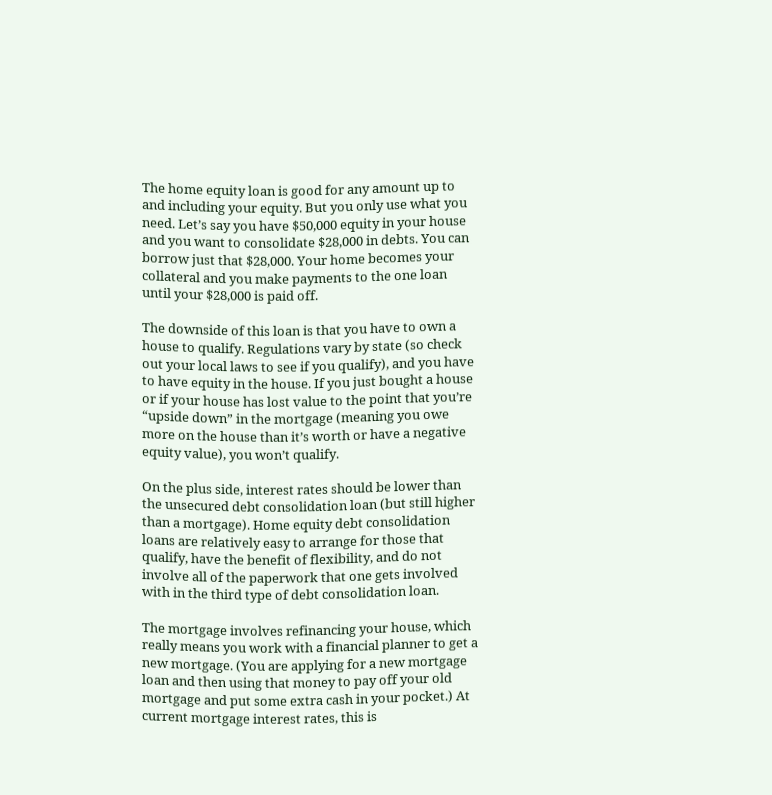The home equity loan is good for any amount up to and including your equity. But you only use what you need. Let’s say you have $50,000 equity in your house and you want to consolidate $28,000 in debts. You can borrow just that $28,000. Your home becomes your collateral and you make payments to the one loan until your $28,000 is paid off.

The downside of this loan is that you have to own a house to qualify. Regulations vary by state (so check out your local laws to see if you qualify), and you have to have equity in the house. If you just bought a house or if your house has lost value to the point that you’re “upside down” in the mortgage (meaning you owe more on the house than it’s worth or have a negative equity value), you won’t qualify.

On the plus side, interest rates should be lower than the unsecured debt consolidation loan (but still higher than a mortgage). Home equity debt consolidation loans are relatively easy to arrange for those that qualify, have the benefit of flexibility, and do not involve all of the paperwork that one gets involved with in the third type of debt consolidation loan.

The mortgage involves refinancing your house, which really means you work with a financial planner to get a new mortgage. (You are applying for a new mortgage loan and then using that money to pay off your old mortgage and put some extra cash in your pocket.) At current mortgage interest rates, this is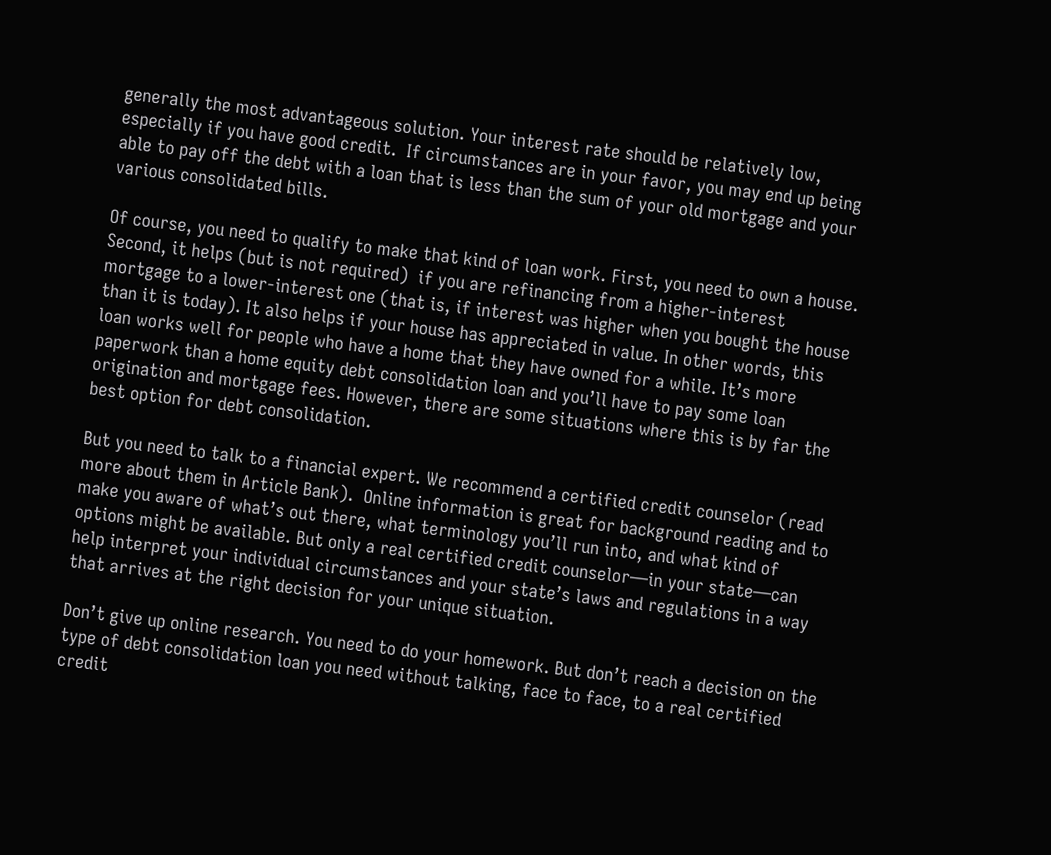generally the most advantageous solution. Your interest rate should be relatively low, especially if you have good credit.  If circumstances are in your favor, you may end up being able to pay off the debt with a loan that is less than the sum of your old mortgage and your various consolidated bills.

Of course, you need to qualify to make that kind of loan work. First, you need to own a house. Second, it helps (but is not required)  if you are refinancing from a higher-interest mortgage to a lower-interest one (that is, if interest was higher when you bought the house than it is today). It also helps if your house has appreciated in value. In other words, this loan works well for people who have a home that they have owned for a while. It’s more paperwork than a home equity debt consolidation loan and you’ll have to pay some loan origination and mortgage fees. However, there are some situations where this is by far the best option for debt consolidation.

But you need to talk to a financial expert. We recommend a certified credit counselor (read more about them in Article Bank).  Online information is great for background reading and to make you aware of what’s out there, what terminology you’ll run into, and what kind of options might be available. But only a real certified credit counselor—in your state—can help interpret your individual circumstances and your state’s laws and regulations in a way that arrives at the right decision for your unique situation.

Don’t give up online research. You need to do your homework. But don’t reach a decision on the type of debt consolidation loan you need without talking, face to face, to a real certified credit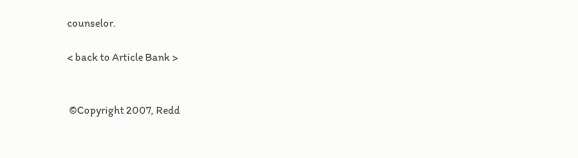counselor.

< back to Article Bank >


 ©Copyright 2007, Redd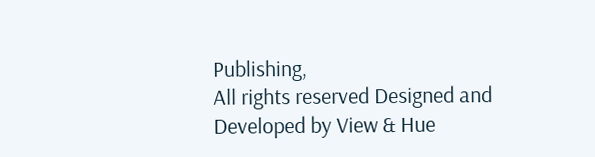Publishing,
All rights reserved Designed and Developed by View & Hue